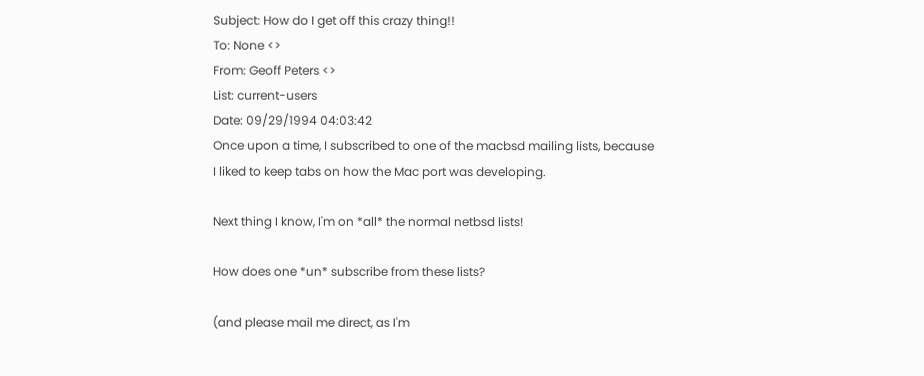Subject: How do I get off this crazy thing!!
To: None <>
From: Geoff Peters <>
List: current-users
Date: 09/29/1994 04:03:42
Once upon a time, I subscribed to one of the macbsd mailing lists, because
I liked to keep tabs on how the Mac port was developing.

Next thing I know, I'm on *all* the normal netbsd lists!

How does one *un* subscribe from these lists?

(and please mail me direct, as I'm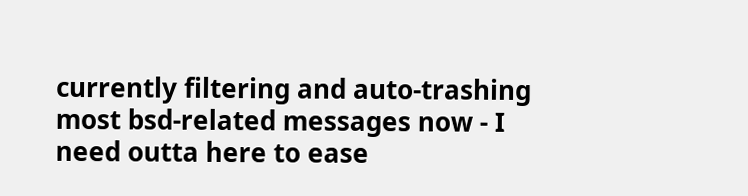currently filtering and auto-trashing
most bsd-related messages now - I need outta here to ease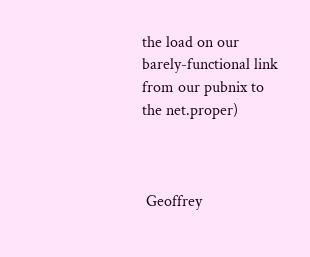the load on our
barely-functional link from our pubnix to the net.proper)



 Geoffrey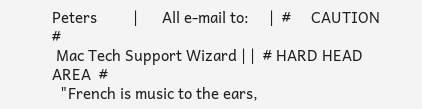Peters         |      All e-mail to:     |  #     CAUTION     #
 Mac Tech Support Wizard | |  # HARD HEAD AREA  #
  "French is music to the ears,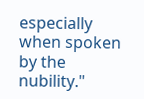especially when spoken by the nubility."